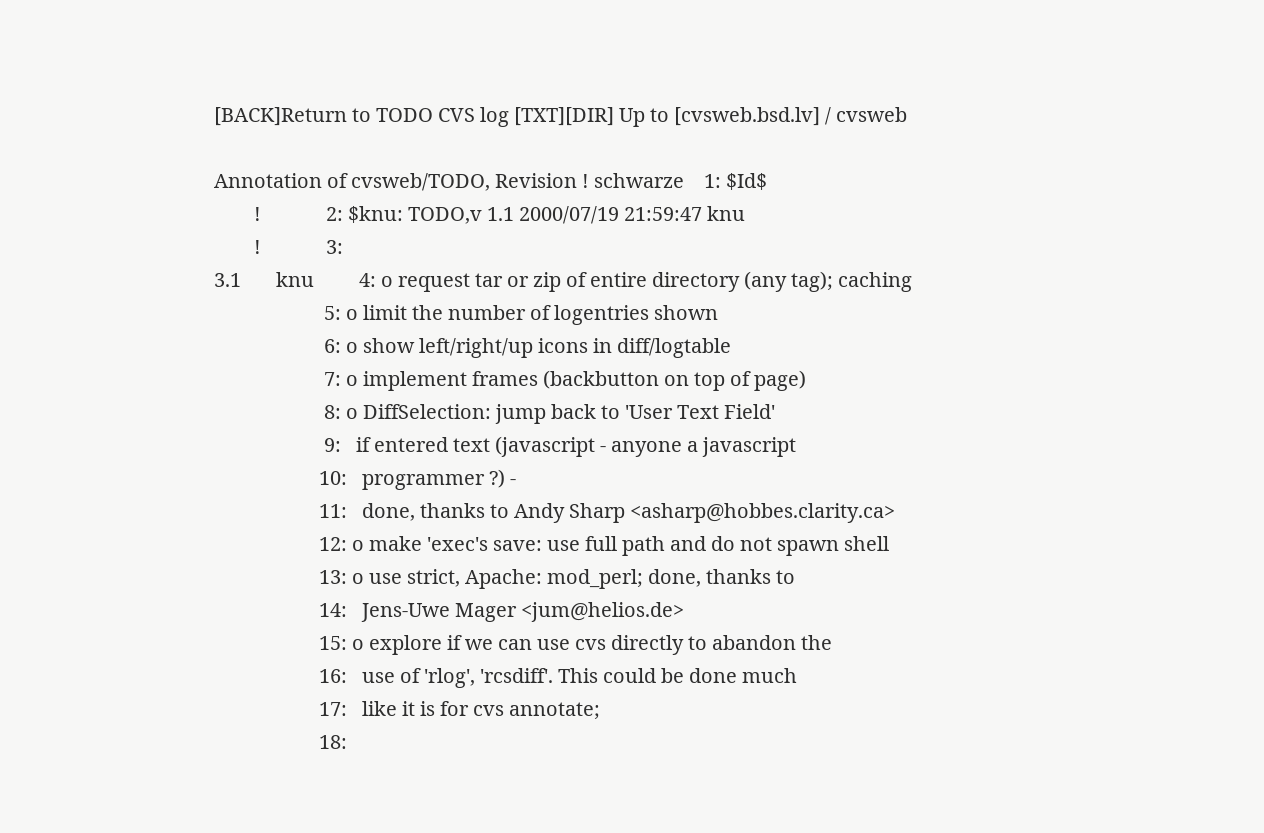[BACK]Return to TODO CVS log [TXT][DIR] Up to [cvsweb.bsd.lv] / cvsweb

Annotation of cvsweb/TODO, Revision ! schwarze    1: $Id$
        !             2: $knu: TODO,v 1.1 2000/07/19 21:59:47 knu
        !             3:
3.1       knu         4: o request tar or zip of entire directory (any tag); caching
                      5: o limit the number of logentries shown
                      6: o show left/right/up icons in diff/logtable
                      7: o implement frames (backbutton on top of page)
                      8: o DiffSelection: jump back to 'User Text Field'
                      9:   if entered text (javascript - anyone a javascript
                     10:   programmer ?) -
                     11:   done, thanks to Andy Sharp <asharp@hobbes.clarity.ca>
                     12: o make 'exec's save: use full path and do not spawn shell
                     13: o use strict, Apache: mod_perl; done, thanks to
                     14:   Jens-Uwe Mager <jum@helios.de>
                     15: o explore if we can use cvs directly to abandon the
                     16:   use of 'rlog', 'rcsdiff'. This could be done much
                     17:   like it is for cvs annotate;
                     18: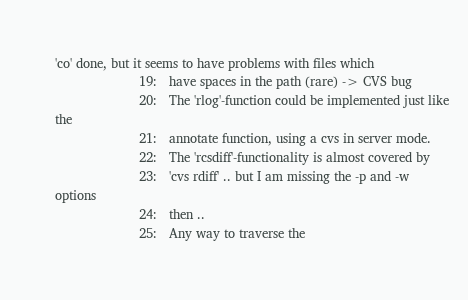'co' done, but it seems to have problems with files which
                     19:   have spaces in the path (rare) -> CVS bug
                     20:   The 'rlog'-function could be implemented just like the
                     21:   annotate function, using a cvs in server mode.
                     22:   The 'rcsdiff'-functionality is almost covered by
                     23:   'cvs rdiff' .. but I am missing the -p and -w options
                     24:   then ..
                     25:   Any way to traverse the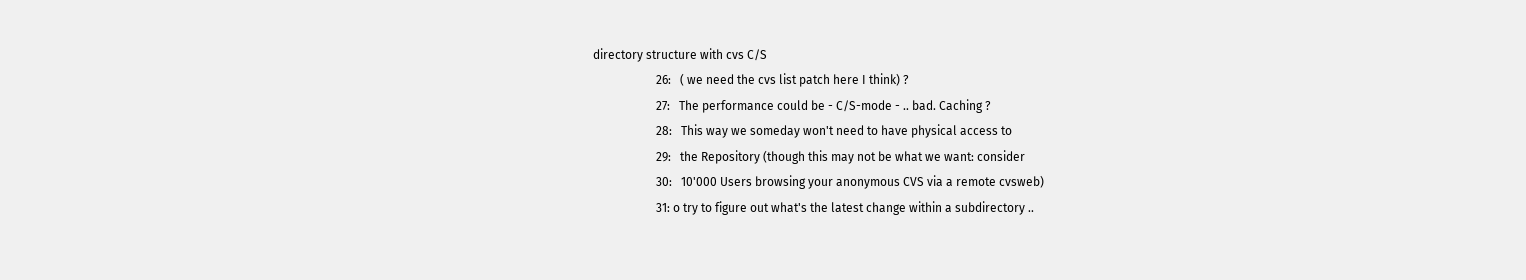directory structure with cvs C/S
                     26:   ( we need the cvs list patch here I think) ?
                     27:   The performance could be - C/S-mode - .. bad. Caching ?
                     28:   This way we someday won't need to have physical access to
                     29:   the Repository (though this may not be what we want: consider
                     30:   10'000 Users browsing your anonymous CVS via a remote cvsweb)
                     31: o try to figure out what's the latest change within a subdirectory ..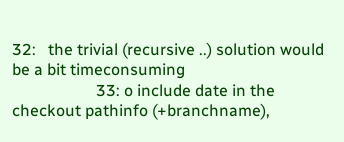32:   the trivial (recursive ..) solution would be a bit timeconsuming
                     33: o include date in the checkout pathinfo (+branchname),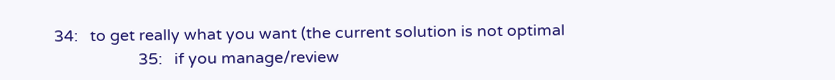34:   to get really what you want (the current solution is not optimal
                     35:   if you manage/review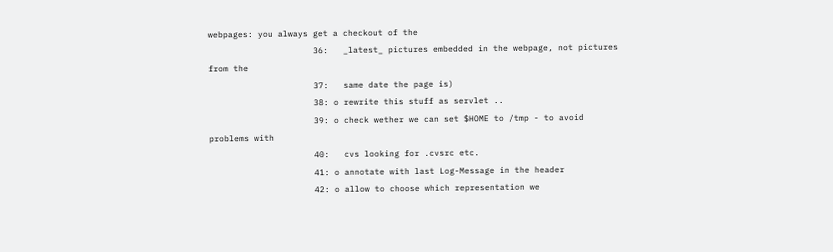webpages: you always get a checkout of the
                     36:   _latest_ pictures embedded in the webpage, not pictures from the
                     37:   same date the page is)
                     38: o rewrite this stuff as servlet ..
                     39: o check wether we can set $HOME to /tmp - to avoid problems with
                     40:   cvs looking for .cvsrc etc.
                     41: o annotate with last Log-Message in the header
                     42: o allow to choose which representation we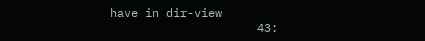have in dir-view
                     43: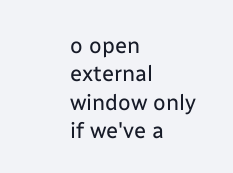o open external window only if we've a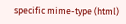specific mime-type (html)